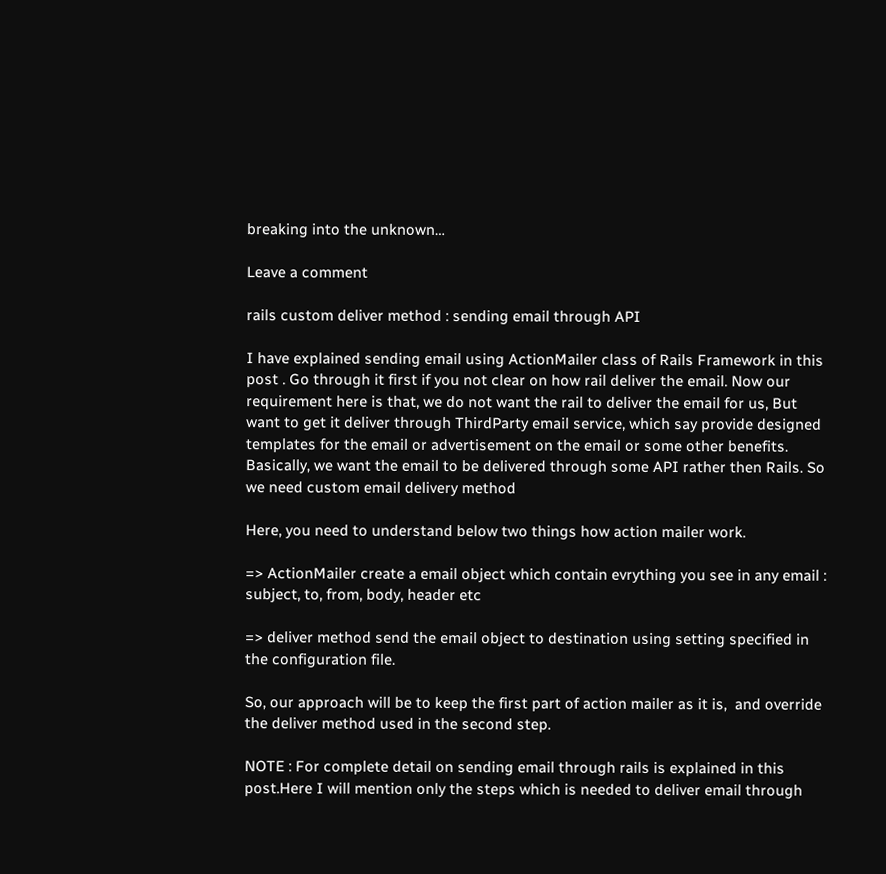breaking into the unknown…

Leave a comment

rails custom deliver method : sending email through API

I have explained sending email using ActionMailer class of Rails Framework in this post . Go through it first if you not clear on how rail deliver the email. Now our requirement here is that, we do not want the rail to deliver the email for us, But want to get it deliver through ThirdParty email service, which say provide designed templates for the email or advertisement on the email or some other benefits. Basically, we want the email to be delivered through some API rather then Rails. So we need custom email delivery method

Here, you need to understand below two things how action mailer work.

=> ActionMailer create a email object which contain evrything you see in any email : subject, to, from, body, header etc

=> deliver method send the email object to destination using setting specified in the configuration file.

So, our approach will be to keep the first part of action mailer as it is,  and override the deliver method used in the second step.

NOTE : For complete detail on sending email through rails is explained in this post.Here I will mention only the steps which is needed to deliver email through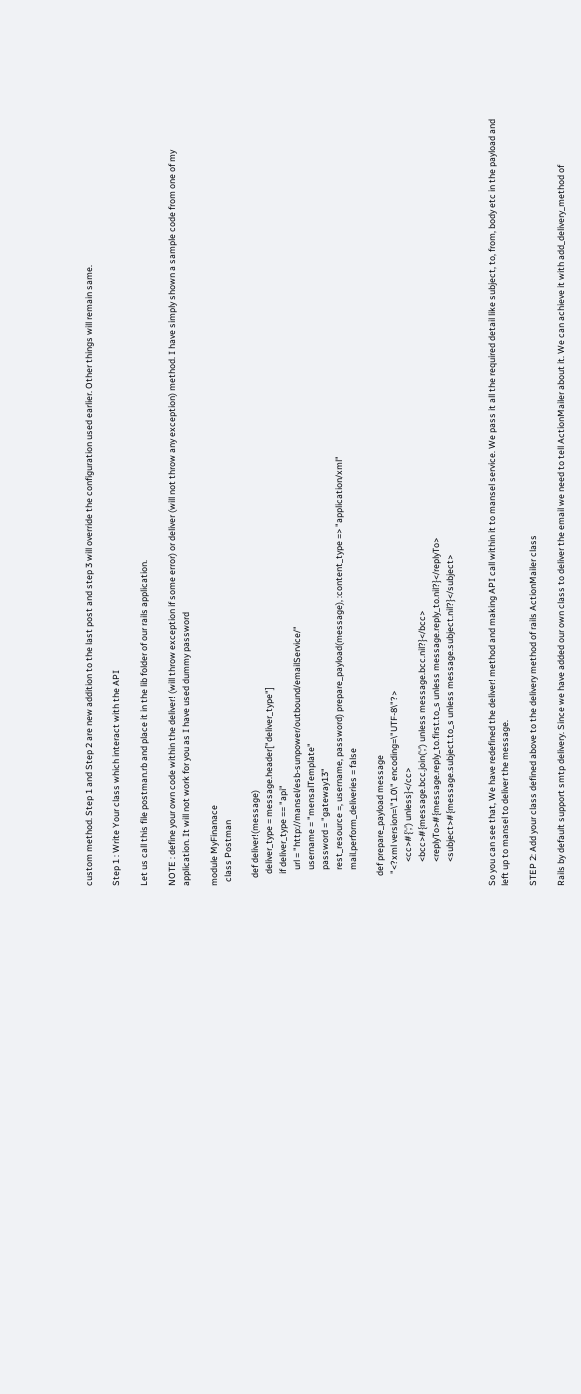custom method. Step 1 and Step 2 are new addition to the last post and step 3 will override the configuration used earlier. Other things will remain same.

Step 1 : Write Your class which interact with the API

Let us call this file postman.rb and place it in the lib folder of our rails application.

NOTE : define your own code within the deliver! (will throw exception if some error) or deliver (will not throw any exception) method. I have simply shown a sample code from one of my application. It will not work for you as I have used dummy password

module MyFinanace
  class Postman

    def deliver!(message)
      deliver_type = message.header["deliver_type"]
      if deliver_type == "api"
        url = "http://mansel/esb-sunpower/outbound/emailService/"
        username = "mensalTemplate"
        password = "gateway13"
        rest_resource =, username, password) prepare_payload(message), :content_type => "application/xml"
        mail.perform_deliveries = false

     def prepare_payload message
      "<?xml version=\"1.0\" encoding=\"UTF-8\"?>
            <cc>#{';') unless}</cc>
            <bcc>#{message.bcc.join(';') unless message.bcc.nil?}</bcc>
            <replyTo>#{message.reply_to.first.to_s unless message.reply_to.nil?}</replyTo>
            <subject>#{message.subject.to_s unless message.subject.nil?}</subject>


So you can see that, We have redefined the deliver! method and making API call within it to mansel service. We pass it all the required detail like subject, to, from, body etc in the payload and left up to mansel to deliver the message.

STEP 2: Add your class defined above to the delivery method of rails ActionMailer class

Rails by default support smtp delivery. Since we have added our own class to deliver the email we need to tell ActionMailer about it. We can achieve it with add_delivery_method of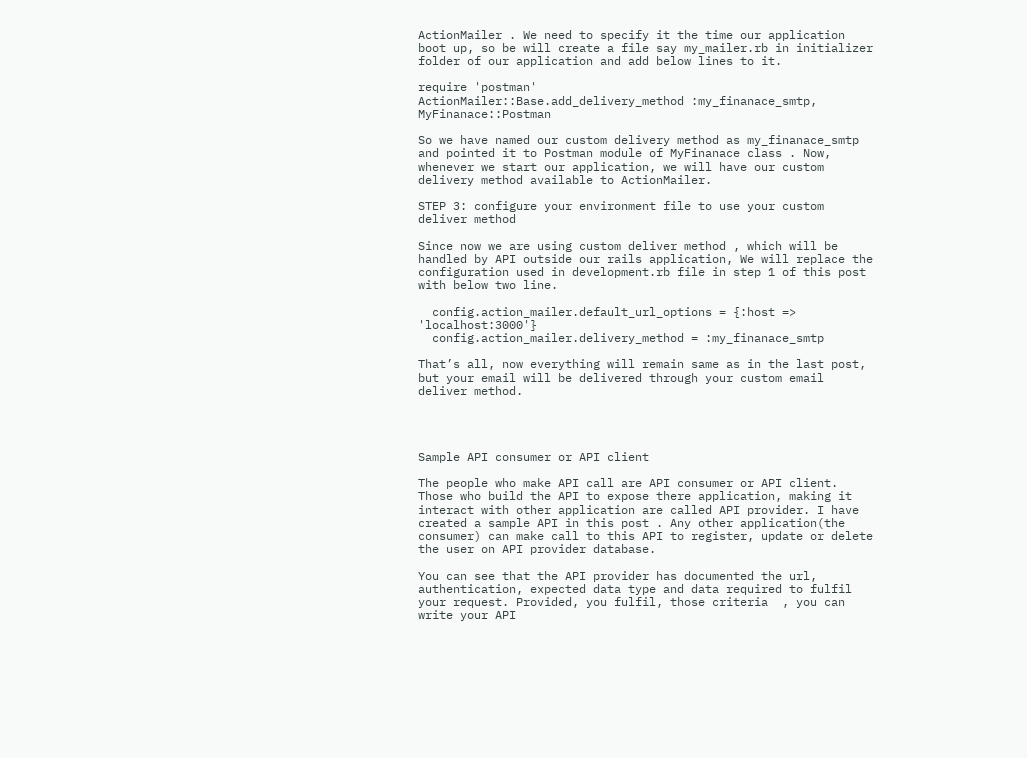ActionMailer . We need to specify it the time our application boot up, so be will create a file say my_mailer.rb in initializer folder of our application and add below lines to it.

require 'postman'
ActionMailer::Base.add_delivery_method :my_finanace_smtp, MyFinanace::Postman

So we have named our custom delivery method as my_finanace_smtp and pointed it to Postman module of MyFinanace class . Now, whenever we start our application, we will have our custom delivery method available to ActionMailer.

STEP 3: configure your environment file to use your custom deliver method

Since now we are using custom deliver method , which will be handled by API outside our rails application, We will replace the configuration used in development.rb file in step 1 of this post with below two line.

  config.action_mailer.default_url_options = {:host => 'localhost:3000'}
  config.action_mailer.delivery_method = :my_finanace_smtp

That’s all, now everything will remain same as in the last post, but your email will be delivered through your custom email deliver method.




Sample API consumer or API client

The people who make API call are API consumer or API client. Those who build the API to expose there application, making it interact with other application are called API provider. I have created a sample API in this post . Any other application(the consumer) can make call to this API to register, update or delete the user on API provider database.

You can see that the API provider has documented the url, authentication, expected data type and data required to fulfil your request. Provided, you fulfil, those criteria  , you can write your API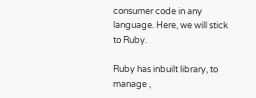consumer code in any language. Here, we will stick to Ruby.

Ruby has inbuilt library, to manage ,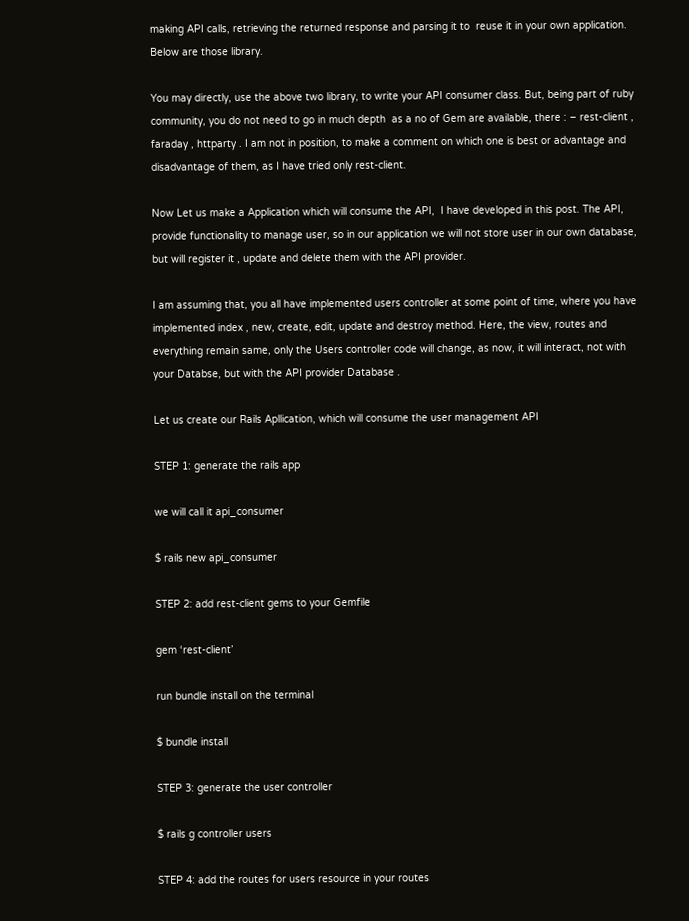making API calls, retrieving the returned response and parsing it to  reuse it in your own application. Below are those library.

You may directly, use the above two library, to write your API consumer class. But, being part of ruby community, you do not need to go in much depth  as a no of Gem are available, there : – rest-client , faraday , httparty . I am not in position, to make a comment on which one is best or advantage and disadvantage of them, as I have tried only rest-client.

Now Let us make a Application which will consume the API,  I have developed in this post. The API, provide functionality to manage user, so in our application we will not store user in our own database, but will register it , update and delete them with the API provider.

I am assuming that, you all have implemented users controller at some point of time, where you have implemented index , new, create, edit, update and destroy method. Here, the view, routes and everything remain same, only the Users controller code will change, as now, it will interact, not with your Databse, but with the API provider Database .

Let us create our Rails Apllication, which will consume the user management API

STEP 1: generate the rails app

we will call it api_consumer

$ rails new api_consumer

STEP 2: add rest-client gems to your Gemfile

gem ‘rest-client’

run bundle install on the terminal

$ bundle install

STEP 3: generate the user controller

$ rails g controller users

STEP 4: add the routes for users resource in your routes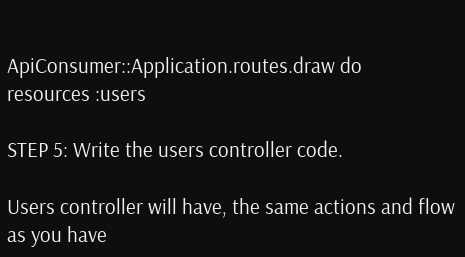ApiConsumer::Application.routes.draw do
resources :users

STEP 5: Write the users controller code.

Users controller will have, the same actions and flow as you have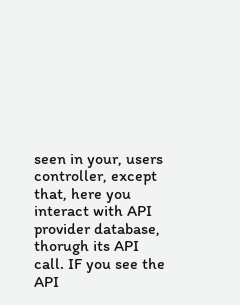seen in your, users controller, except that, here you interact with API provider database, thorugh its API call. IF you see the API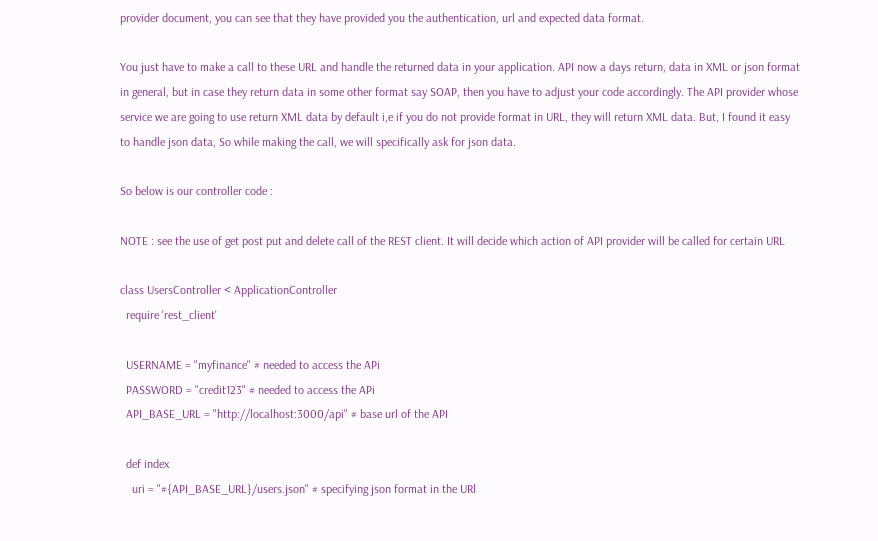provider document, you can see that they have provided you the authentication, url and expected data format.

You just have to make a call to these URL and handle the returned data in your application. API now a days return, data in XML or json format in general, but in case they return data in some other format say SOAP, then you have to adjust your code accordingly. The API provider whose service we are going to use return XML data by default i,e if you do not provide format in URL, they will return XML data. But, I found it easy to handle json data, So while making the call, we will specifically ask for json data.

So below is our controller code :

NOTE : see the use of get post put and delete call of the REST client. It will decide which action of API provider will be called for certain URL

class UsersController < ApplicationController
  require 'rest_client'

  USERNAME = "myfinance" # needed to access the APi
  PASSWORD = "credit123" # needed to access the APi
  API_BASE_URL = "http://localhost:3000/api" # base url of the API

  def index
    uri = "#{API_BASE_URL}/users.json" # specifying json format in the URl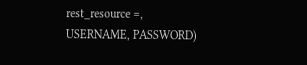rest_resource =, USERNAME, PASSWORD)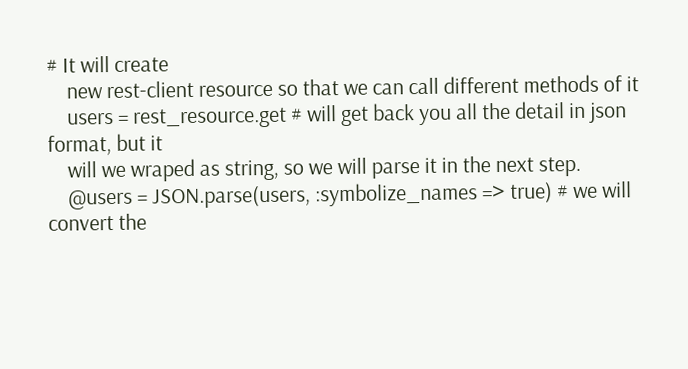# It will create
    new rest-client resource so that we can call different methods of it
    users = rest_resource.get # will get back you all the detail in json format, but it
    will we wraped as string, so we will parse it in the next step.
    @users = JSON.parse(users, :symbolize_names => true) # we will convert the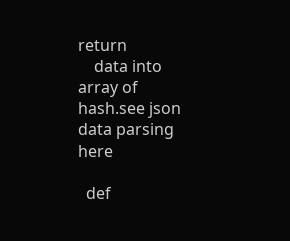return
    data into array of hash.see json data parsing here

  def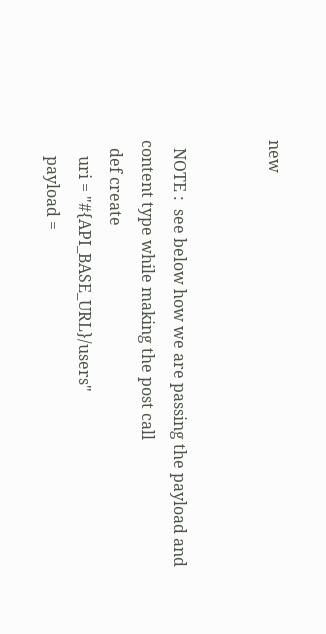new


  NOTE :  see below how we are passing the payload and content type while making the post call
  def create
    uri = "#{API_BASE_URL}/users"
    payload =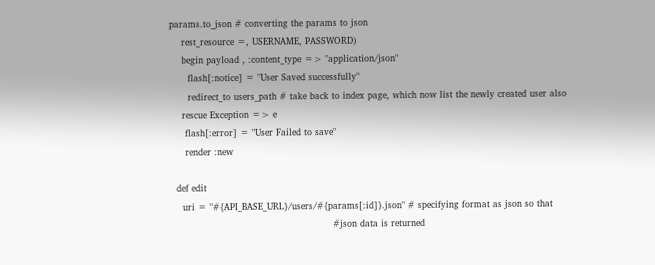params.to_json # converting the params to json
    rest_resource =, USERNAME, PASSWORD)
    begin payload , :content_type => "application/json"
      flash[:notice] = "User Saved successfully"
      redirect_to users_path # take back to index page, which now list the newly created user also
    rescue Exception => e
     flash[:error] = "User Failed to save"
     render :new

  def edit
    uri = "#{API_BASE_URL}/users/#{params[:id]}.json" # specifying format as json so that
                                                      #json data is returned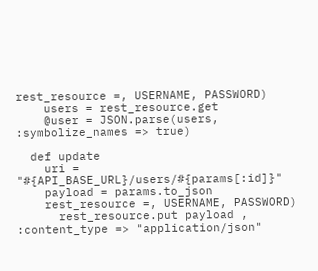rest_resource =, USERNAME, PASSWORD)
    users = rest_resource.get
    @user = JSON.parse(users, :symbolize_names => true)

  def update
    uri = "#{API_BASE_URL}/users/#{params[:id]}"
    payload = params.to_json
    rest_resource =, USERNAME, PASSWORD)
      rest_resource.put payload , :content_type => "application/json"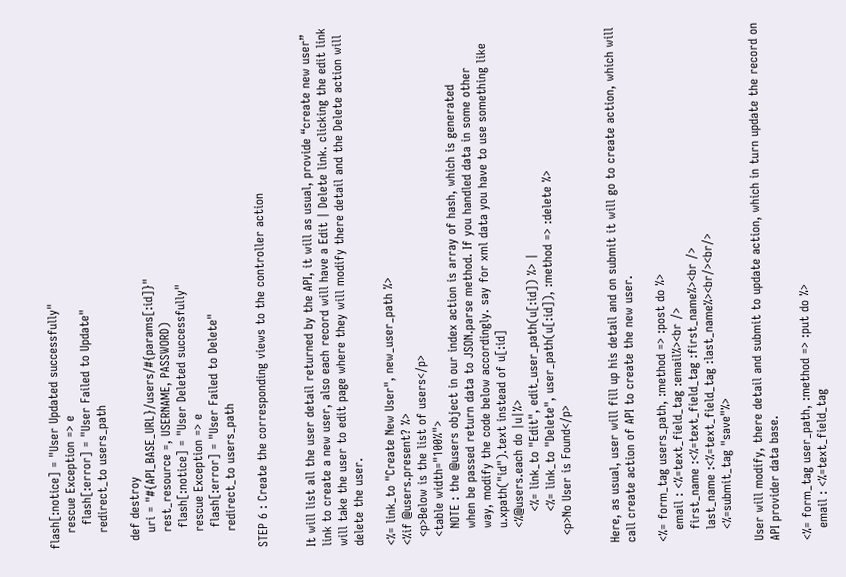flash[:notice] = "User Updated successfully"
    rescue Exception => e
      flash[:error] = "User Failed to Update"
    redirect_to users_path

  def destroy
    uri = "#{API_BASE_URL}/users/#{params[:id]}"
    rest_resource =, USERNAME, PASSWORD)
     flash[:notice] = "User Deleted successfully"
    rescue Exception => e
     flash[:error] = "User Failed to Delete"
    redirect_to users_path

STEP 6 : Create the corresponding views to the controller action


It will list all the user detail returned by the API, it will as usual, provide “create new user” link to create a new user, also each record will have a Edit | Delete link. clicking the edit link will take the user to edit page where they will modify there detail and the Delete action will delete the user.

<%= link_to "Create New User", new_user_path %>
<%if @users.present? %>
  <p>Below is the list of users</p>
  <table width="100%">
    NOTE : the @users object in our index action is array of hash, which is generated
    when be passed return data to JSON.parse method. If you handled data in some other
    way, modify the code below accordingly. say for xml data you have to use something like
    u.xpath("id").text instead of u[:id]
    <%@users.each do |u|%>
        <%= link_to "Edit", edit_user_path(u[:id]) %> |
        <%= link_to "Delete", user_path(u[:id]), :method => :delete %>
  <p>No User is Found</p>


Here, as usual, user will fill up his detail and on submit it will go to create action, which will call create action of API to create the new user.

<%= form_tag users_path, :method => :post do %>
   email : <%=text_field_tag :email%><br />
   first_name :<%=text_field_tag :first_name%><br />
   last_name :<%=text_field_tag :last_name%><br/><br/>
   <%=submit_tag "save"%>

User will modify, there detail and submit to update action, which in turn update the record on API provider data base.

<%= form_tag user_path, :method => :put do %>
   email : <%=text_field_tag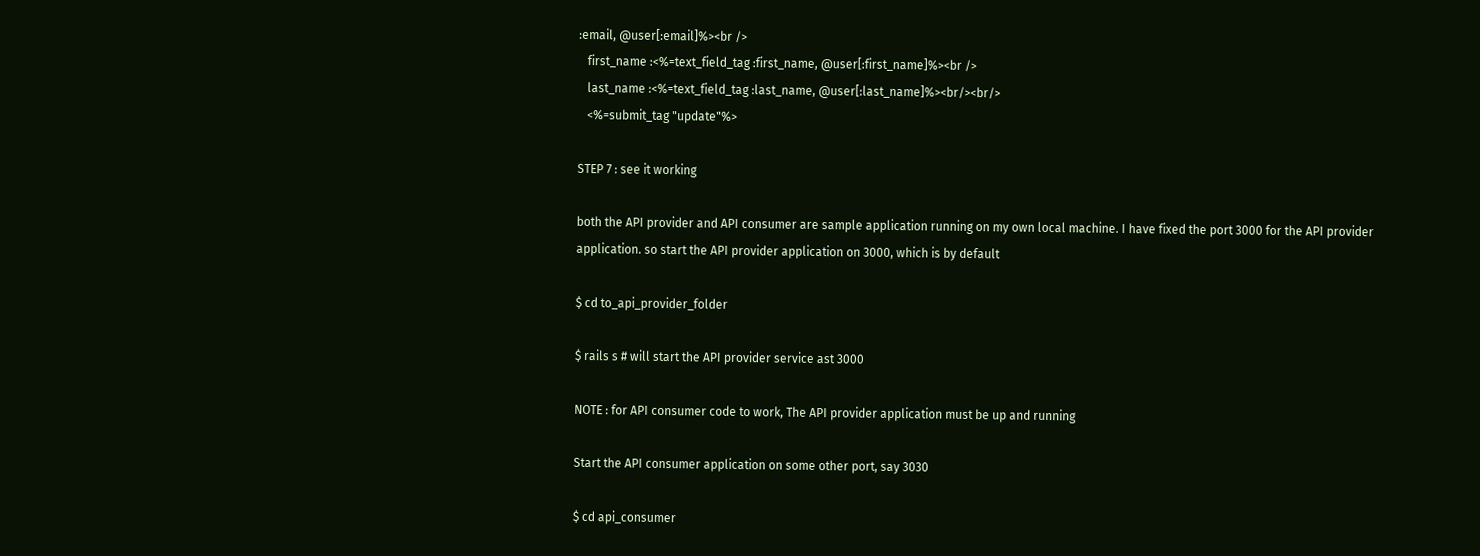:email, @user[:email]%><br />
   first_name :<%=text_field_tag :first_name, @user[:first_name]%><br />
   last_name :<%=text_field_tag :last_name, @user[:last_name]%><br/><br/>
   <%=submit_tag "update"%>

STEP 7 : see it working

both the API provider and API consumer are sample application running on my own local machine. I have fixed the port 3000 for the API provider application. so start the API provider application on 3000, which is by default

$ cd to_api_provider_folder

$ rails s # will start the API provider service ast 3000

NOTE : for API consumer code to work, The API provider application must be up and running

Start the API consumer application on some other port, say 3030

$ cd api_consumer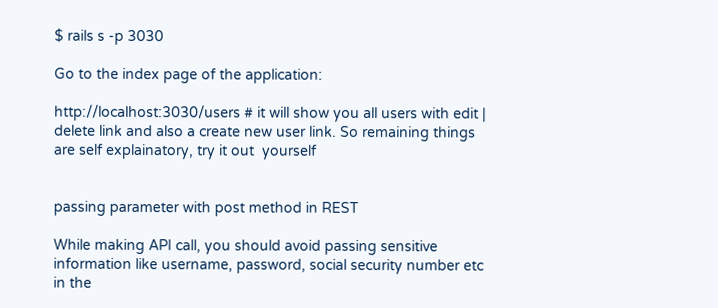$ rails s -p 3030

Go to the index page of the application:

http://localhost:3030/users # it will show you all users with edit | delete link and also a create new user link. So remaining things are self explainatory, try it out  yourself


passing parameter with post method in REST

While making API call, you should avoid passing sensitive information like username, password, social security number etc in the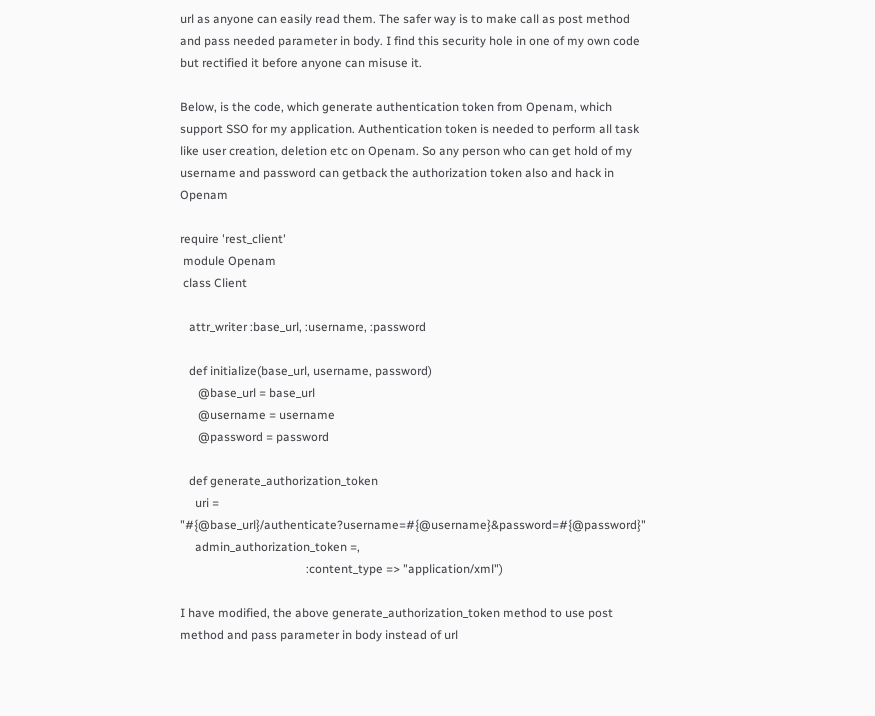url as anyone can easily read them. The safer way is to make call as post method and pass needed parameter in body. I find this security hole in one of my own code but rectified it before anyone can misuse it.

Below, is the code, which generate authentication token from Openam, which support SSO for my application. Authentication token is needed to perform all task like user creation, deletion etc on Openam. So any person who can get hold of my username and password can getback the authorization token also and hack in Openam

require 'rest_client'
 module Openam
 class Client

   attr_writer :base_url, :username, :password

   def initialize(base_url, username, password)
      @base_url = base_url
      @username = username
      @password = password

   def generate_authorization_token
     uri = "#{@base_url}/authenticate?username=#{@username}&password=#{@password}"
     admin_authorization_token =,
                                          :content_type => "application/xml")

I have modified, the above generate_authorization_token method to use post method and pass parameter in body instead of url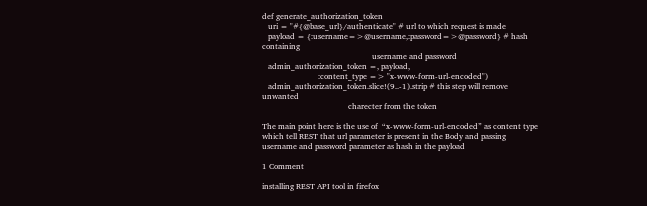def generate_authorization_token
   uri = "#{@base_url}/authenticate" # url to which request is made
   payload = {:username=>@username,:password=>@password} # hash containing
                                                       username and password
   admin_authorization_token =, payload,
                            :content_type => "x-www-form-url-encoded")
   admin_authorization_token.slice!(9..-1).strip # this step will remove unwanted
                                           charecter from the token

The main point here is the use of  “x-www-form-url-encoded” as content type which tell REST that url parameter is present in the Body and passing username and password parameter as hash in the payload

1 Comment

installing REST API tool in firefox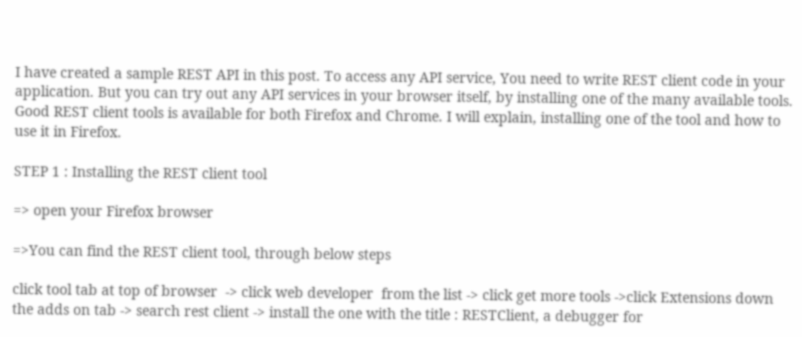I have created a sample REST API in this post. To access any API service, You need to write REST client code in your application. But you can try out any API services in your browser itself, by installing one of the many available tools. Good REST client tools is available for both Firefox and Chrome. I will explain, installing one of the tool and how to use it in Firefox.

STEP 1 : Installing the REST client tool

=> open your Firefox browser

=>You can find the REST client tool, through below steps

click tool tab at top of browser  -> click web developer  from the list -> click get more tools ->click Extensions down the adds on tab -> search rest client -> install the one with the title : RESTClient, a debugger for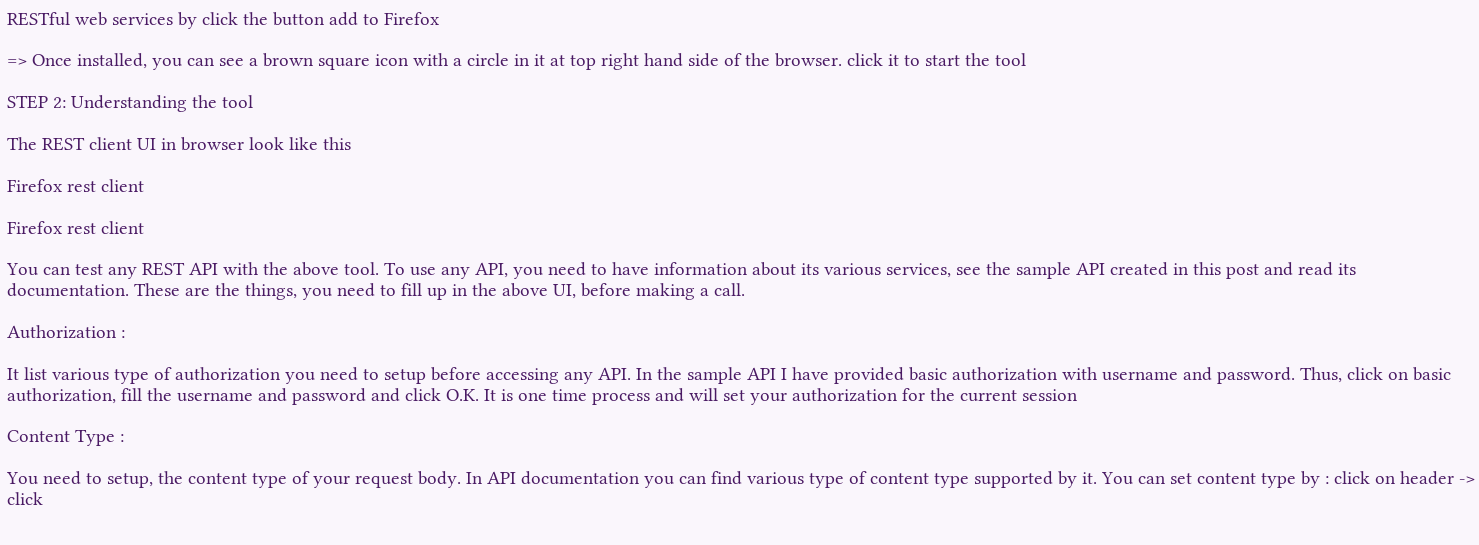RESTful web services by click the button add to Firefox

=> Once installed, you can see a brown square icon with a circle in it at top right hand side of the browser. click it to start the tool

STEP 2: Understanding the tool

The REST client UI in browser look like this

Firefox rest client

Firefox rest client

You can test any REST API with the above tool. To use any API, you need to have information about its various services, see the sample API created in this post and read its documentation. These are the things, you need to fill up in the above UI, before making a call.

Authorization :

It list various type of authorization you need to setup before accessing any API. In the sample API I have provided basic authorization with username and password. Thus, click on basic authorization, fill the username and password and click O.K. It is one time process and will set your authorization for the current session

Content Type :

You need to setup, the content type of your request body. In API documentation you can find various type of content type supported by it. You can set content type by : click on header -> click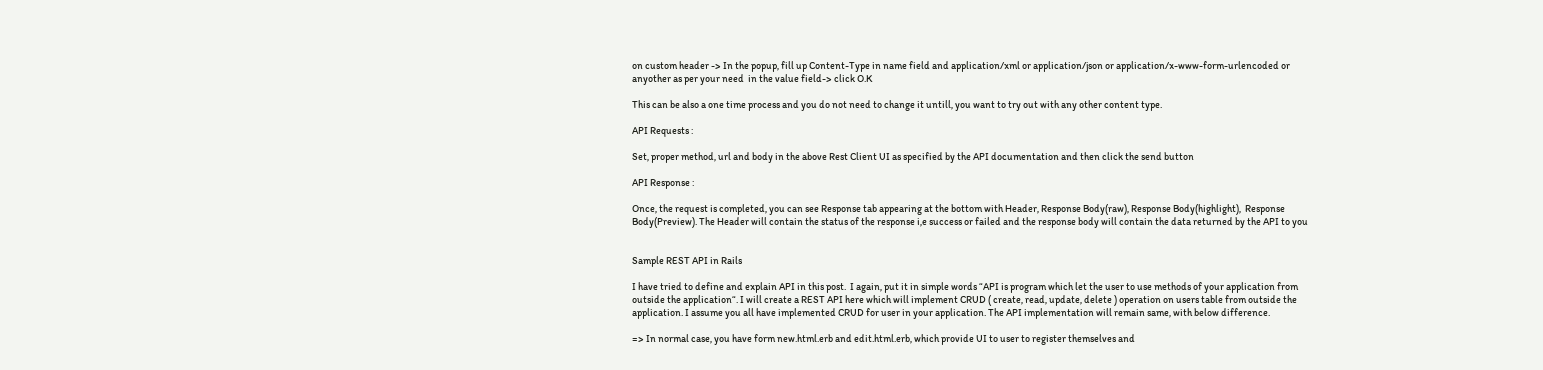on custom header -> In the popup, fill up Content-Type in name field and application/xml or application/json or application/x-www-form-urlencoded or anyother as per your need  in the value field-> click O.K

This can be also a one time process and you do not need to change it untill, you want to try out with any other content type.

API Requests :

Set, proper method, url and body in the above Rest Client UI as specified by the API documentation and then click the send button

API Response :

Once, the request is completed, you can see Response tab appearing at the bottom with Header, Response Body(raw), Response Body(highlight),  Response Body(Preview). The Header will contain the status of the response i,e success or failed and the response body will contain the data returned by the API to you


Sample REST API in Rails

I have tried to define and explain API in this post.  I again, put it in simple words “API is program which let the user to use methods of your application from outside the application“. I will create a REST API here which will implement CRUD ( create, read, update, delete ) operation on users table from outside the application. I assume you all have implemented CRUD for user in your application. The API implementation will remain same, with below difference.

=> In normal case, you have form new.html.erb and edit.html.erb, which provide UI to user to register themselves and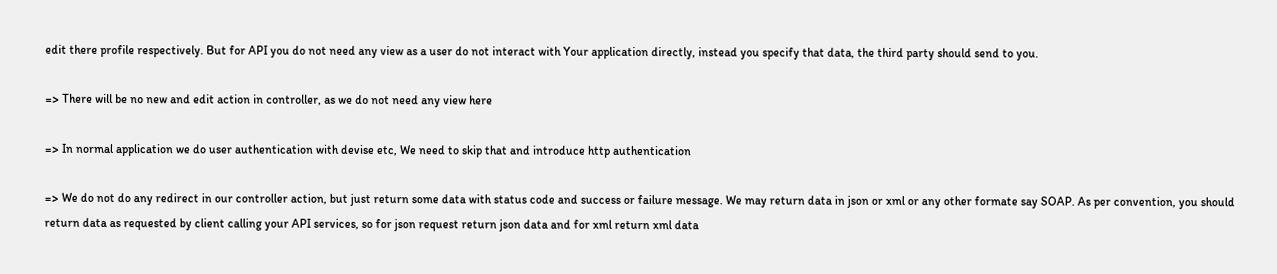edit there profile respectively. But for API you do not need any view as a user do not interact with Your application directly, instead you specify that data, the third party should send to you.

=> There will be no new and edit action in controller, as we do not need any view here

=> In normal application we do user authentication with devise etc, We need to skip that and introduce http authentication

=> We do not do any redirect in our controller action, but just return some data with status code and success or failure message. We may return data in json or xml or any other formate say SOAP. As per convention, you should return data as requested by client calling your API services, so for json request return json data and for xml return xml data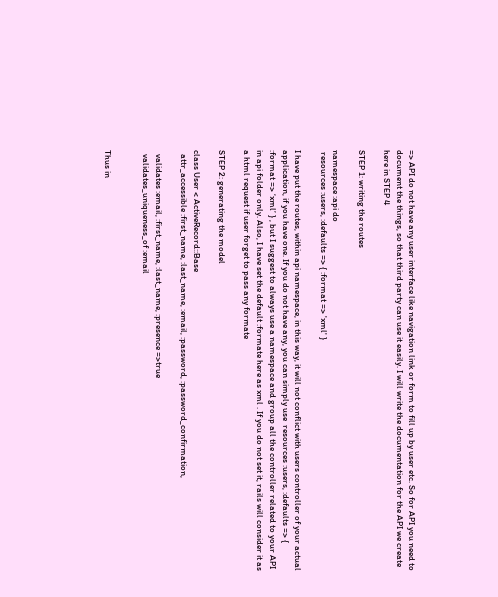=> API do not have any user interface like navigation link or form to fill up by user etc. So for API you need to document the things, so that third party can use it easily. I will write the documentation for the API we create here in STEP 4

STEP 1: writing the routes

namespace :api do
 resources :users, :defaults => { :format => 'xml' }

I have put the routes, within api namespace, in this way, it will not conflict with users controller of your actual application, if you have one. If you do not have any, you can simply use  resources :users, :defaults => { :format => ‘xml’ } , but I suggest to always use a namespace and group all the controller related to your API in api folder only. Also, I have set the default :formate here as xml . If you do not set it, rails will consider it as a html request if user forget to pass any formate

STEP 2: generating the model

class User < ActiveRecord::Base
  attr_accessible :first_name, :last_name, :email, :password, :password_confirmation,

  validates :email, :first_name, :last_name, :presence =>true
  validates_uniqueness_of :email


Thus in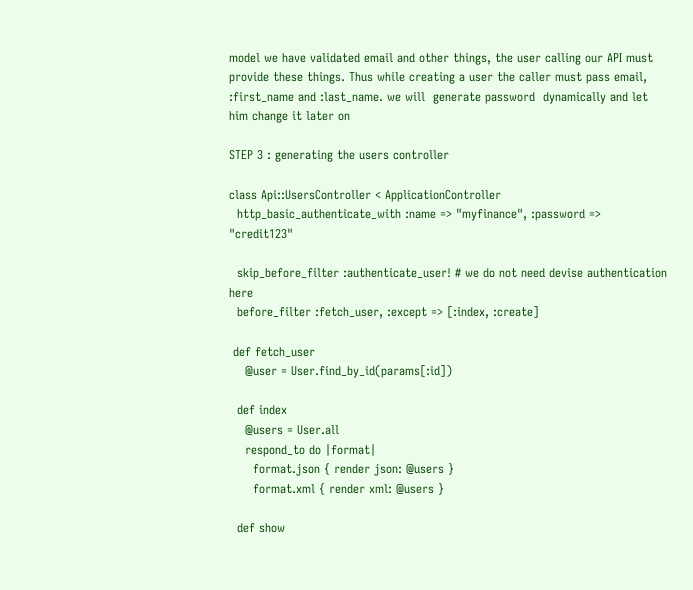model we have validated email and other things, the user calling our API must provide these things. Thus while creating a user the caller must pass email, :first_name and :last_name. we will  generate password  dynamically and let him change it later on

STEP 3 : generating the users controller

class Api::UsersController < ApplicationController
  http_basic_authenticate_with :name => "myfinance", :password => "credit123"

  skip_before_filter :authenticate_user! # we do not need devise authentication here
  before_filter :fetch_user, :except => [:index, :create]

 def fetch_user
    @user = User.find_by_id(params[:id])

  def index
    @users = User.all
    respond_to do |format|
      format.json { render json: @users }
      format.xml { render xml: @users }

  def show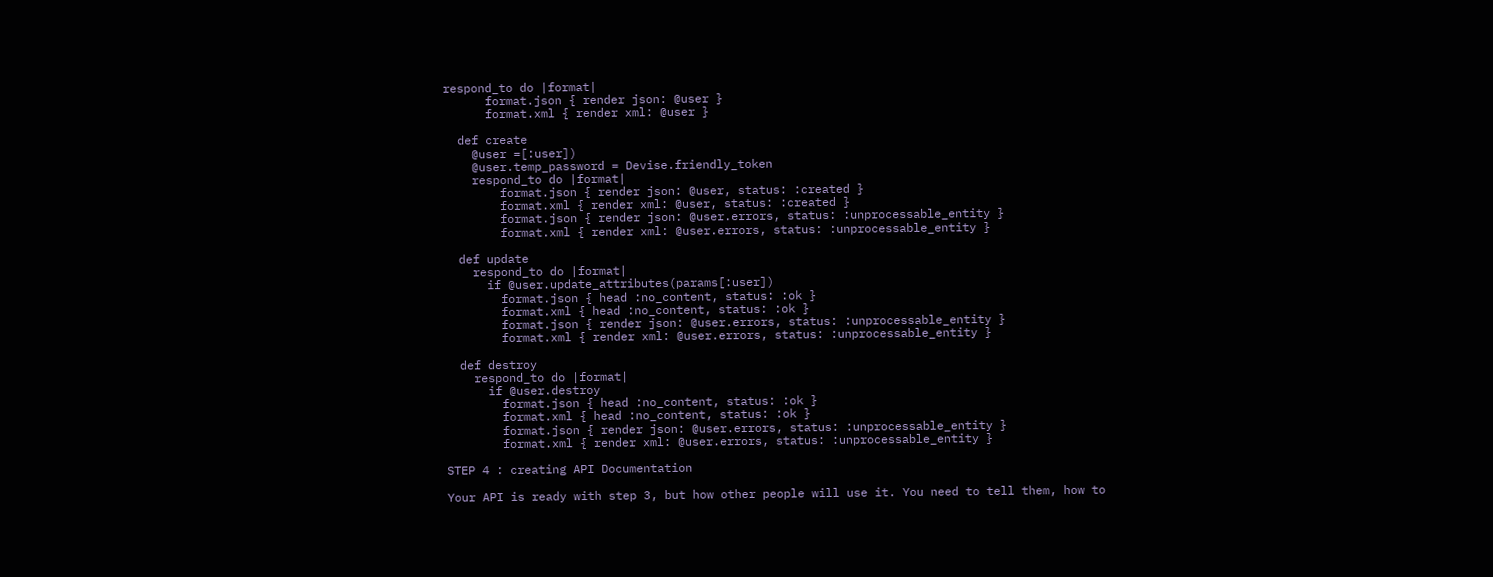respond_to do |format|
      format.json { render json: @user }
      format.xml { render xml: @user }

  def create
    @user =[:user])
    @user.temp_password = Devise.friendly_token
    respond_to do |format|
        format.json { render json: @user, status: :created }
        format.xml { render xml: @user, status: :created }
        format.json { render json: @user.errors, status: :unprocessable_entity }
        format.xml { render xml: @user.errors, status: :unprocessable_entity }

  def update
    respond_to do |format|
      if @user.update_attributes(params[:user])
        format.json { head :no_content, status: :ok }
        format.xml { head :no_content, status: :ok }
        format.json { render json: @user.errors, status: :unprocessable_entity }
        format.xml { render xml: @user.errors, status: :unprocessable_entity }

  def destroy
    respond_to do |format|
      if @user.destroy
        format.json { head :no_content, status: :ok }
        format.xml { head :no_content, status: :ok }
        format.json { render json: @user.errors, status: :unprocessable_entity }
        format.xml { render xml: @user.errors, status: :unprocessable_entity }

STEP 4 : creating API Documentation

Your API is ready with step 3, but how other people will use it. You need to tell them, how to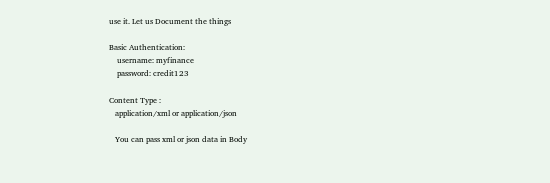use it. Let us Document the things

Basic Authentication:
    username: myfinance
    password: credit123

Content Type :
   application/xml or application/json

   You can pass xml or json data in Body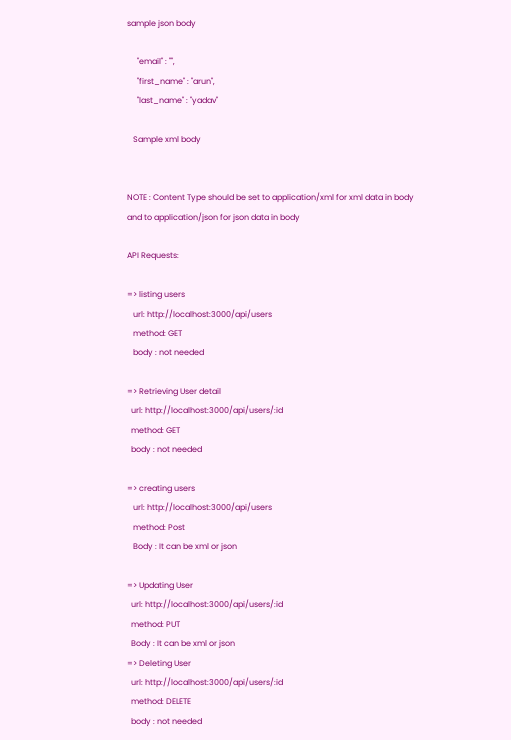sample json body

     "email" : "",
     "first_name" : "arun",
     "last_name" : "yadav"

   Sample xml body


NOTE : Content Type should be set to application/xml for xml data in body
and to application/json for json data in body

API Requests:

=> listing users
   url: http://localhost:3000/api/users
   method: GET
   body : not needed

=> Retrieving User detail
  url: http://localhost:3000/api/users/:id
  method: GET
  body : not needed

=> creating users
   url: http://localhost:3000/api/users
   method: Post
   Body : It can be xml or json

=> Updating User
  url: http://localhost:3000/api/users/:id
  method: PUT
  Body : It can be xml or json
=> Deleting User
  url: http://localhost:3000/api/users/:id
  method: DELETE
  body : not needed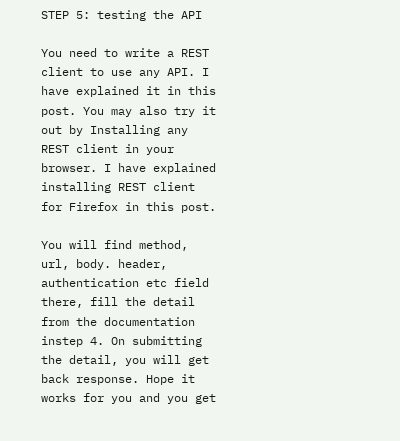STEP 5: testing the API

You need to write a REST client to use any API. I have explained it in this post. You may also try it out by Installing any REST client in your browser. I have explained installing REST client for Firefox in this post.

You will find method, url, body. header, authentication etc field there, fill the detail from the documentation instep 4. On submitting the detail, you will get back response. Hope it works for you and you get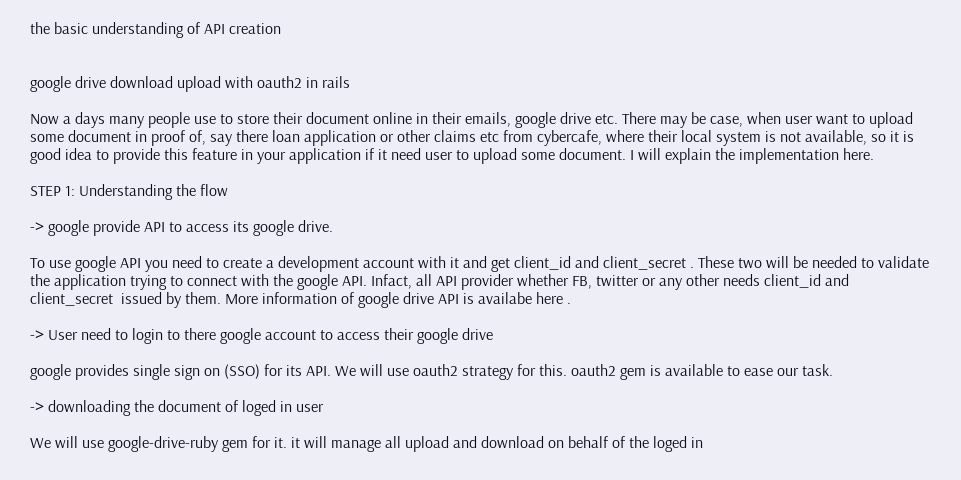the basic understanding of API creation


google drive download upload with oauth2 in rails

Now a days many people use to store their document online in their emails, google drive etc. There may be case, when user want to upload some document in proof of, say there loan application or other claims etc from cybercafe, where their local system is not available, so it is good idea to provide this feature in your application if it need user to upload some document. I will explain the implementation here.

STEP 1: Understanding the flow

-> google provide API to access its google drive.

To use google API you need to create a development account with it and get client_id and client_secret . These two will be needed to validate the application trying to connect with the google API. Infact, all API provider whether FB, twitter or any other needs client_id and client_secret  issued by them. More information of google drive API is availabe here .

-> User need to login to there google account to access their google drive

google provides single sign on (SSO) for its API. We will use oauth2 strategy for this. oauth2 gem is available to ease our task.

-> downloading the document of loged in user

We will use google-drive-ruby gem for it. it will manage all upload and download on behalf of the loged in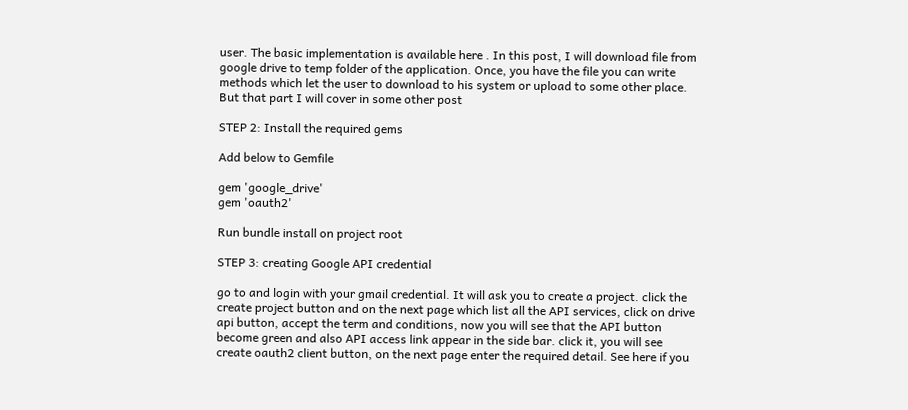user. The basic implementation is available here . In this post, I will download file from google drive to temp folder of the application. Once, you have the file you can write methods which let the user to download to his system or upload to some other place. But that part I will cover in some other post

STEP 2: Install the required gems

Add below to Gemfile

gem 'google_drive'
gem 'oauth2'

Run bundle install on project root

STEP 3: creating Google API credential

go to and login with your gmail credential. It will ask you to create a project. click the create project button and on the next page which list all the API services, click on drive api button, accept the term and conditions, now you will see that the API button become green and also API access link appear in the side bar. click it, you will see create oauth2 client button, on the next page enter the required detail. See here if you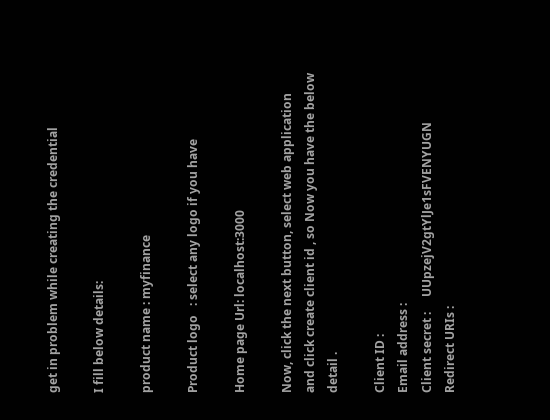get in problem while creating the credential

I fill below details:

product name : myfinance

Product logo   : select any logo if you have

Home page Url: localhost:3000

Now, click the next button, select web application and click create client id , so Now you have the below detail .

Client ID :
Email address :
Client secret :     UUpzejV2gtYlJe1sFVENYUGN
Redirect URIs :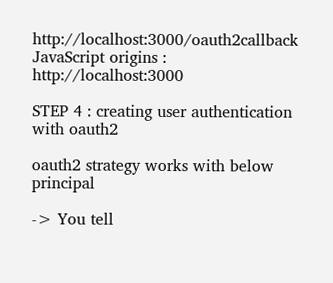http://localhost:3000/oauth2callback
JavaScript origins : http://localhost:3000

STEP 4 : creating user authentication with oauth2

oauth2 strategy works with below principal

-> You tell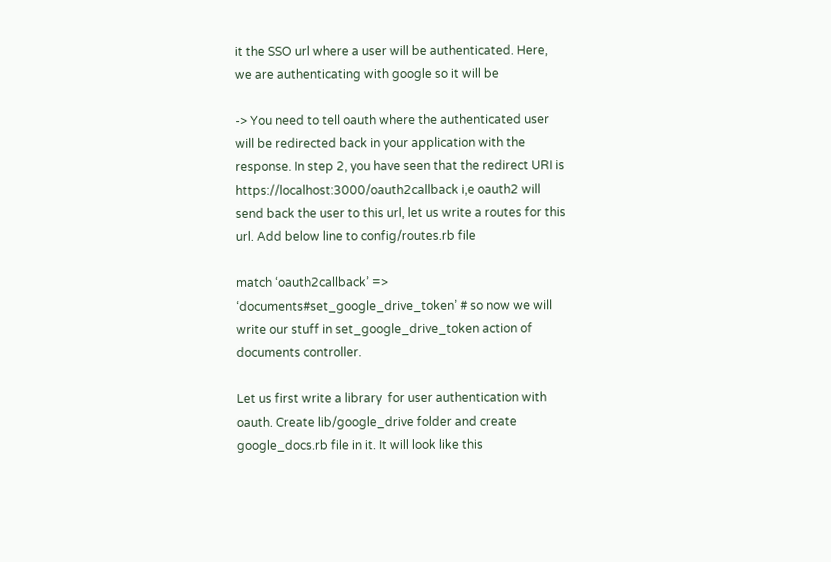it the SSO url where a user will be authenticated. Here, we are authenticating with google so it will be

-> You need to tell oauth where the authenticated user will be redirected back in your application with the response. In step 2, you have seen that the redirect URI is https://localhost:3000/oauth2callback i,e oauth2 will send back the user to this url, let us write a routes for this url. Add below line to config/routes.rb file

match ‘oauth2callback’ => ‘documents#set_google_drive_token’ # so now we will write our stuff in set_google_drive_token action of documents controller.

Let us first write a library  for user authentication with oauth. Create lib/google_drive folder and create google_docs.rb file in it. It will look like this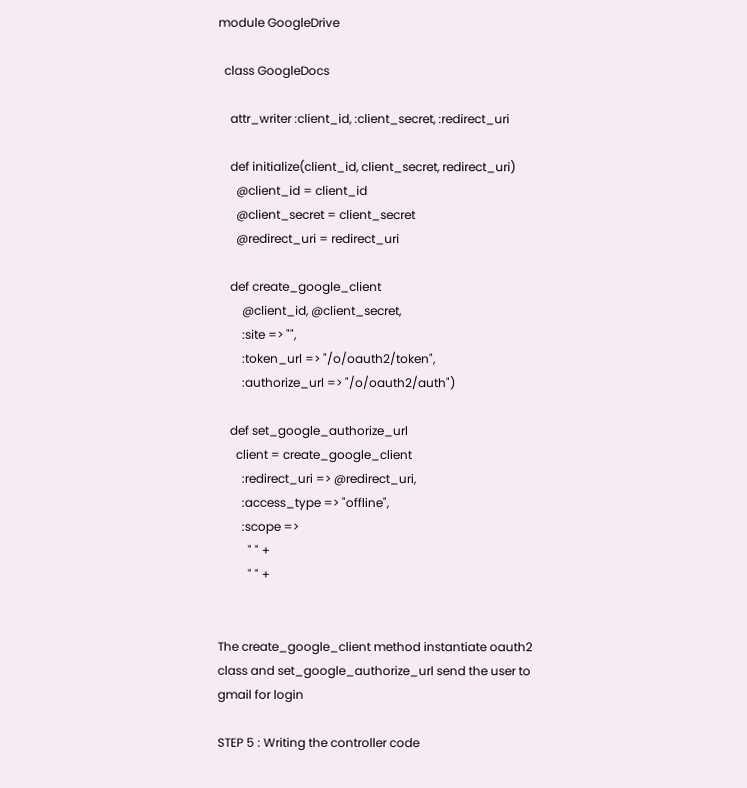module GoogleDrive

  class GoogleDocs

    attr_writer :client_id, :client_secret, :redirect_uri

    def initialize(client_id, client_secret, redirect_uri)
      @client_id = client_id
      @client_secret = client_secret
      @redirect_uri = redirect_uri

    def create_google_client
        @client_id, @client_secret,
        :site => "",
        :token_url => "/o/oauth2/token",
        :authorize_url => "/o/oauth2/auth")

    def set_google_authorize_url
      client = create_google_client
        :redirect_uri => @redirect_uri,
        :access_type => "offline",
        :scope =>
          " " +
          " " +


The create_google_client method instantiate oauth2 class and set_google_authorize_url send the user to gmail for login

STEP 5 : Writing the controller code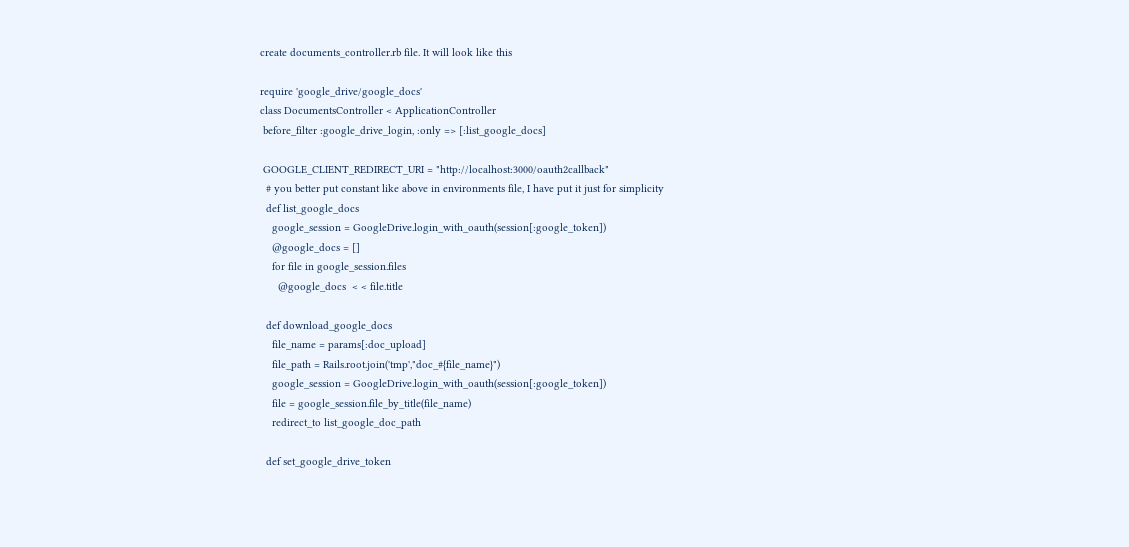create documents_controller.rb file. It will look like this

require 'google_drive/google_docs'
class DocumentsController < ApplicationController
 before_filter :google_drive_login, :only => [:list_google_docs]

 GOOGLE_CLIENT_REDIRECT_URI = "http://localhost:3000/oauth2callback"
  # you better put constant like above in environments file, I have put it just for simplicity
  def list_google_docs
    google_session = GoogleDrive.login_with_oauth(session[:google_token])
    @google_docs = []
    for file in google_session.files
      @google_docs  < < file.title

  def download_google_docs
    file_name = params[:doc_upload]
    file_path = Rails.root.join('tmp',"doc_#{file_name}")
    google_session = GoogleDrive.login_with_oauth(session[:google_token])
    file = google_session.file_by_title(file_name)
    redirect_to list_google_doc_path

  def set_google_drive_token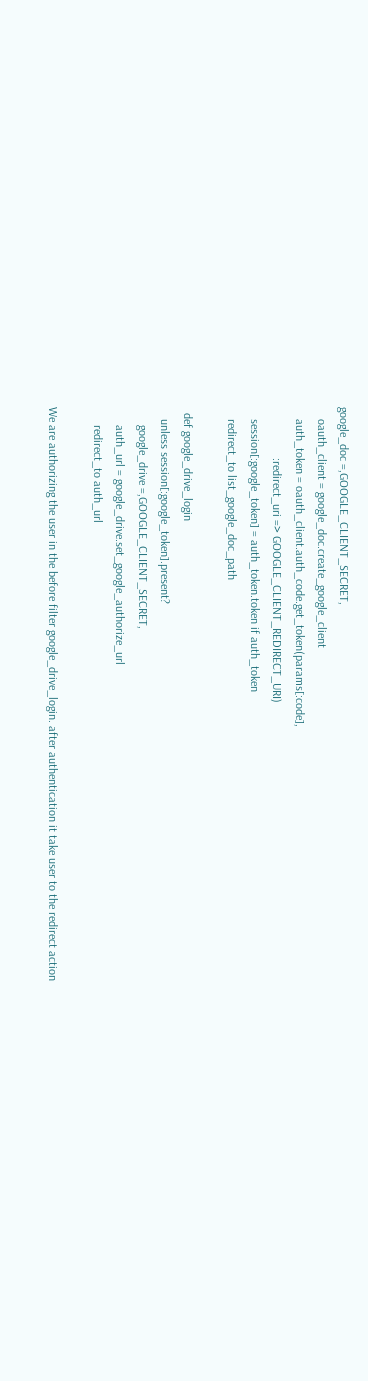google_doc =,GOOGLE_CLIENT_SECRET,
    oauth_client = google_doc.create_google_client
    auth_token = oauth_client.auth_code.get_token(params[:code],
                 :redirect_uri => GOOGLE_CLIENT_REDIRECT_URI)
    session[:google_token] = auth_token.token if auth_token
    redirect_to list_google_doc_path

  def google_drive_login
    unless session[:google_token].present?
      google_drive =,GOOGLE_CLIENT_SECRET,
      auth_url = google_drive.set_google_authorize_url
      redirect_to auth_url

We are authorizing the user in the before filter google_drive_login. after authentication it take user to the redirect action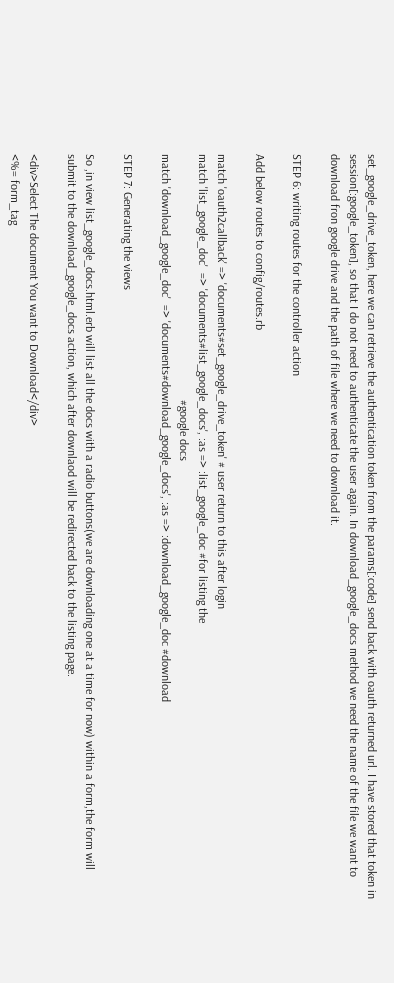set_google_drive_token, here we can retrieve the authentication token from the params[:code] send back with oauth returned url. I have stored that token in session[:google_token], so that I do not need to authenticate the user again. In download_google_docs method we need the name of the file we want to download fron google drive and the path of file where we need to download it.

STEP 6: writing routes for the controller action

Add below routes to config/routes.rb

match 'oauth2callback' => 'documents#set_google_drive_token' # user return to this after login
match 'list_google_doc'  => 'documents#list_google_docs', :as => :list_google_doc #for listing the
                                                                                  #google docs
match 'download_google_doc'  => 'documents#download_google_docs', :as => :download_google_doc #download

STEP 7: Generating the views

So ,in view list_google_docs.html.erb will list all the docs with a radio buttons(we are downloading one at a time for now) within a form,the form will submit to the download_google_docs action, which after downlaod will be redirected back to the listing page.

<div>Select The document You want to Download</div>
<%= form_tag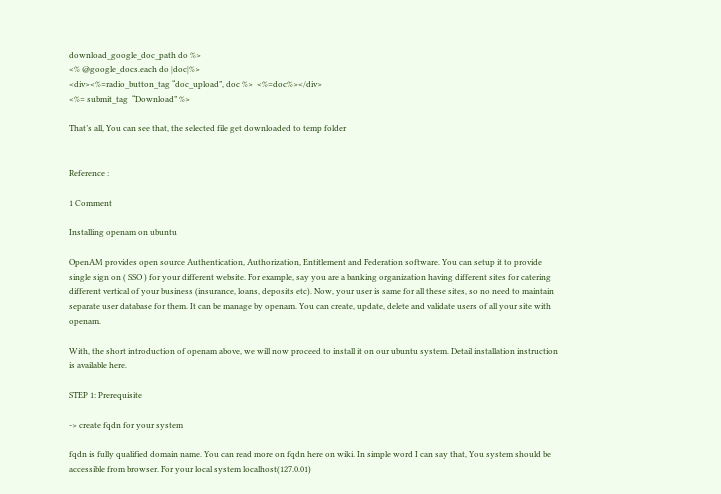download_google_doc_path do %>
<% @google_docs.each do |doc|%>
<div><%=radio_button_tag “doc_upload”, doc %>  <%=doc%></div>
<%= submit_tag  “Download” %>

That’s all, You can see that, the selected file get downloaded to temp folder


Reference :

1 Comment

Installing openam on ubuntu

OpenAM provides open source Authentication, Authorization, Entitlement and Federation software. You can setup it to provide single sign on ( SSO ) for your different website. For example, say you are a banking organization having different sites for catering different vertical of your business (insurance, loans, deposits etc). Now, your user is same for all these sites, so no need to maintain separate user database for them. It can be manage by openam. You can create, update, delete and validate users of all your site with openam.

With, the short introduction of openam above, we will now proceed to install it on our ubuntu system. Detail installation instruction is available here.

STEP 1: Prerequisite

-> create fqdn for your system

fqdn is fully qualified domain name. You can read more on fqdn here on wiki. In simple word I can say that, You system should be accessible from browser. For your local system localhost(127.0.01)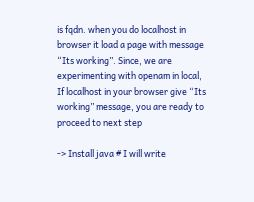is fqdn. when you do localhost in browser it load a page with message “Its working”. Since, we are experimenting with openam in local, If localhost in your browser give “Its working” message, you are ready to proceed to next step

-> Install java # I will write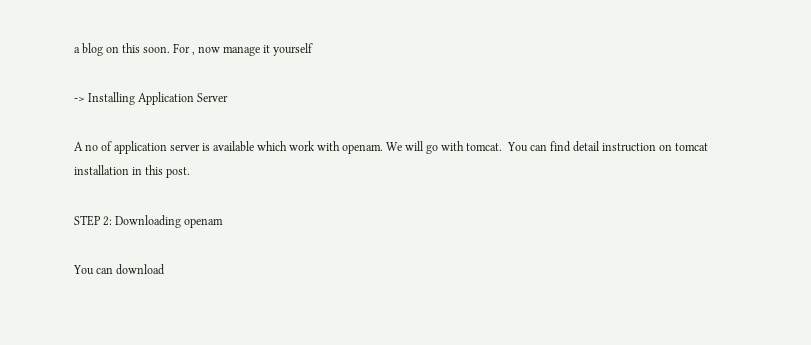a blog on this soon. For , now manage it yourself

-> Installing Application Server

A no of application server is available which work with openam. We will go with tomcat.  You can find detail instruction on tomcat installation in this post.

STEP 2: Downloading openam

You can download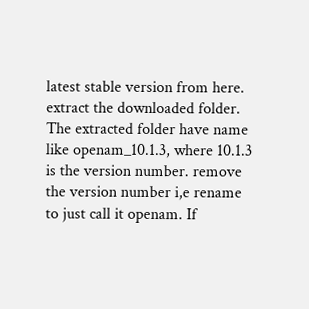latest stable version from here.  extract the downloaded folder. The extracted folder have name like openam_10.1.3, where 10.1.3 is the version number. remove the version number i,e rename to just call it openam. If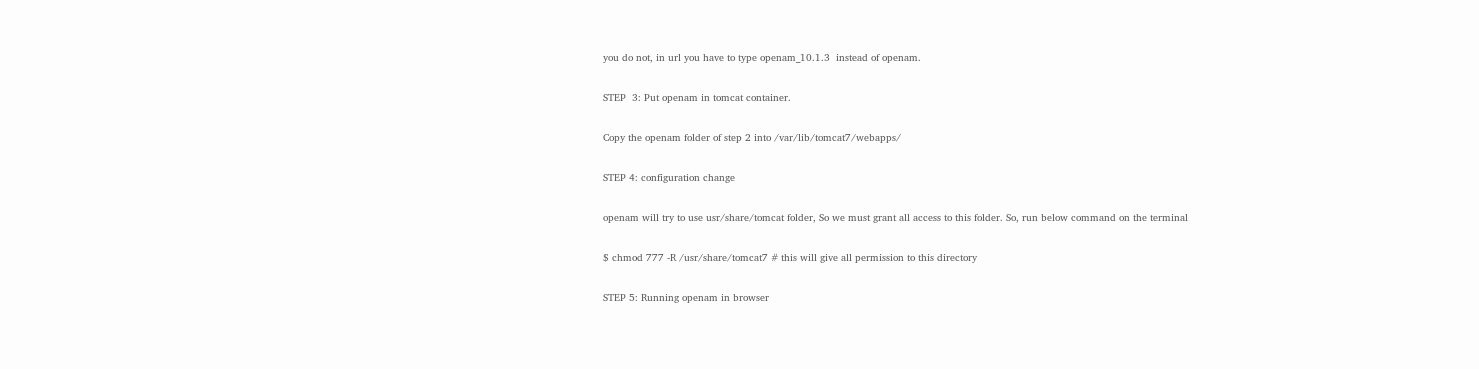you do not, in url you have to type openam_10.1.3  instead of openam.

STEP  3: Put openam in tomcat container.

Copy the openam folder of step 2 into /var/lib/tomcat7/webapps/

STEP 4: configuration change

openam will try to use usr/share/tomcat folder, So we must grant all access to this folder. So, run below command on the terminal

$ chmod 777 -R /usr/share/tomcat7 # this will give all permission to this directory

STEP 5: Running openam in browser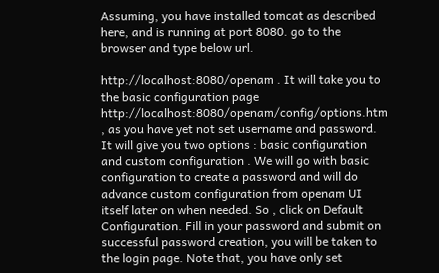Assuming, you have installed tomcat as described here, and is running at port 8080. go to the browser and type below url.

http://localhost:8080/openam . It will take you to the basic configuration page http://localhost:8080/openam/config/options.htm , as you have yet not set username and password. It will give you two options : basic configuration and custom configuration . We will go with basic configuration to create a password and will do advance custom configuration from openam UI itself later on when needed. So , click on Default Configuration. Fill in your password and submit on successful password creation, you will be taken to the login page. Note that, you have only set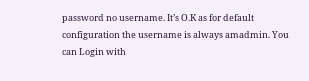password no username. It’s O.K as for default configuration the username is always amadmin. You can Login with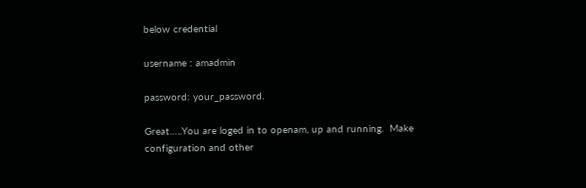below credential

username : amadmin

password: your_password.

Great…..You are loged in to openam, up and running.  Make configuration and other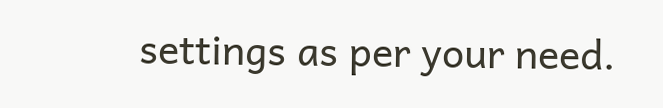settings as per your need.